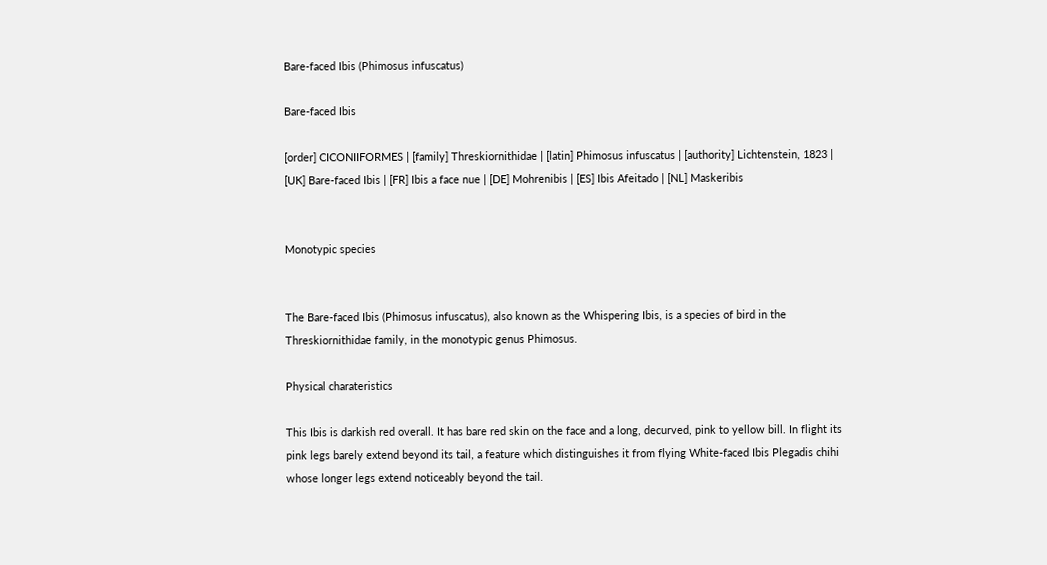Bare-faced Ibis (Phimosus infuscatus)

Bare-faced Ibis

[order] CICONIIFORMES | [family] Threskiornithidae | [latin] Phimosus infuscatus | [authority] Lichtenstein, 1823 | [UK] Bare-faced Ibis | [FR] Ibis a face nue | [DE] Mohrenibis | [ES] Ibis Afeitado | [NL] Maskeribis


Monotypic species


The Bare-faced Ibis (Phimosus infuscatus), also known as the Whispering Ibis, is a species of bird in the Threskiornithidae family, in the monotypic genus Phimosus.

Physical charateristics

This Ibis is darkish red overall. It has bare red skin on the face and a long, decurved, pink to yellow bill. In flight its pink legs barely extend beyond its tail, a feature which distinguishes it from flying White-faced Ibis Plegadis chihi whose longer legs extend noticeably beyond the tail.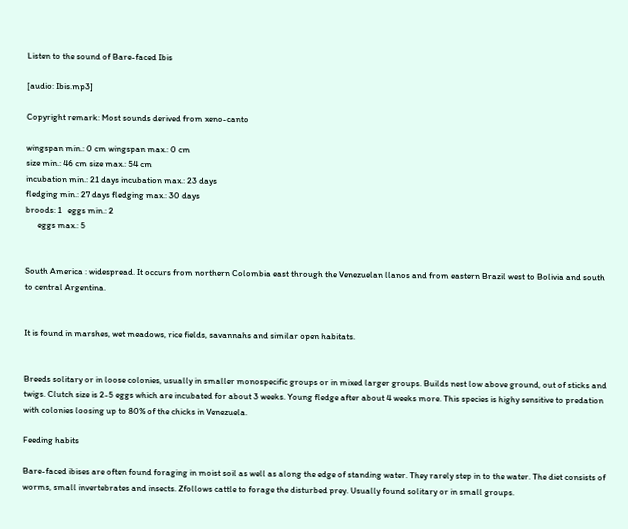Listen to the sound of Bare-faced Ibis

[audio: Ibis.mp3]

Copyright remark: Most sounds derived from xeno-canto

wingspan min.: 0 cm wingspan max.: 0 cm
size min.: 46 cm size max.: 54 cm
incubation min.: 21 days incubation max.: 23 days
fledging min.: 27 days fledging max.: 30 days
broods: 1   eggs min.: 2
      eggs max.: 5


South America : widespread. It occurs from northern Colombia east through the Venezuelan llanos and from eastern Brazil west to Bolivia and south to central Argentina.


It is found in marshes, wet meadows, rice fields, savannahs and similar open habitats.


Breeds solitary or in loose colonies, usually in smaller monospecific groups or in mixed larger groups. Builds nest low above ground, out of sticks and twigs. Clutch size is 2-5 eggs which are incubated for about 3 weeks. Young fledge after about 4 weeks more. This species is highy sensitive to predation with colonies loosing up to 80% of the chicks in Venezuela.

Feeding habits

Bare-faced ibises are often found foraging in moist soil as well as along the edge of standing water. They rarely step in to the water. The diet consists of worms, small invertebrates and insects. Zfollows cattle to forage the disturbed prey. Usually found solitary or in small groups.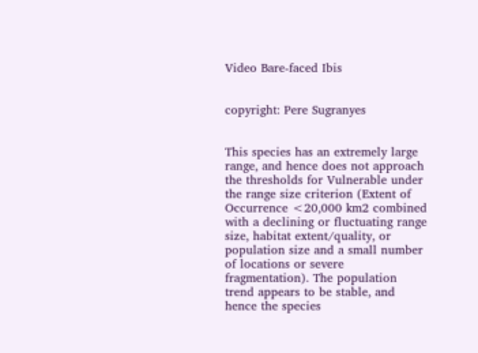Video Bare-faced Ibis


copyright: Pere Sugranyes


This species has an extremely large range, and hence does not approach the thresholds for Vulnerable under the range size criterion (Extent of Occurrence <20,000 km2 combined with a declining or fluctuating range size, habitat extent/quality, or population size and a small number of locations or severe fragmentation). The population trend appears to be stable, and hence the species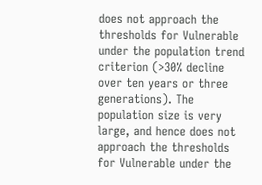does not approach the thresholds for Vulnerable under the population trend criterion (>30% decline over ten years or three generations). The population size is very large, and hence does not approach the thresholds for Vulnerable under the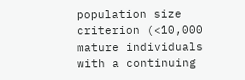population size criterion (<10,000 mature individuals with a continuing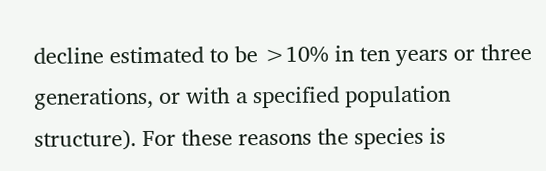decline estimated to be >10% in ten years or three generations, or with a specified population structure). For these reasons the species is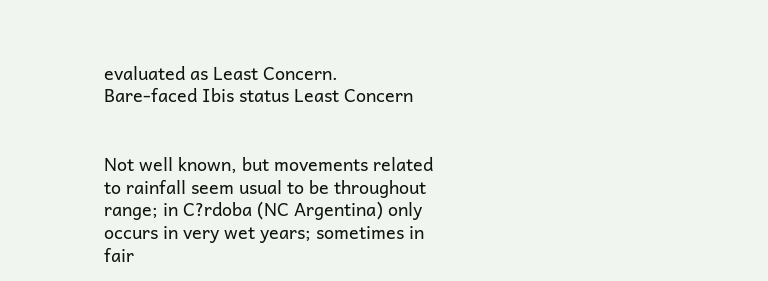evaluated as Least Concern.
Bare-faced Ibis status Least Concern


Not well known, but movements related to rainfall seem usual to be throughout range; in C?rdoba (NC Argentina) only occurs in very wet years; sometimes in fair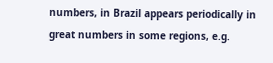numbers, in Brazil appears periodically in great numbers in some regions, e.g.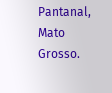Pantanal, Mato Grosso.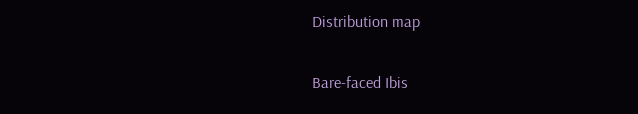Distribution map

Bare-faced Ibis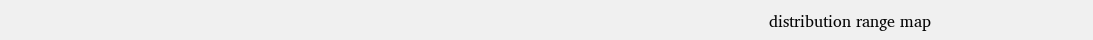distribution range map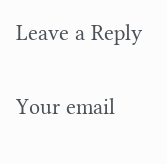Leave a Reply

Your email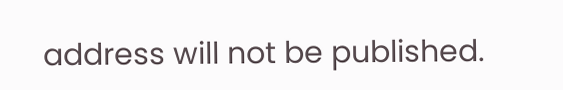address will not be published.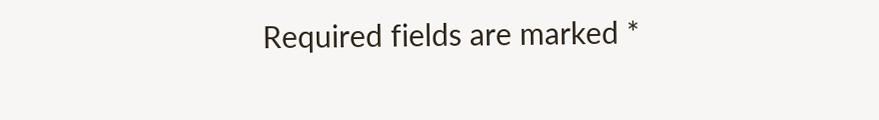Required fields are marked *